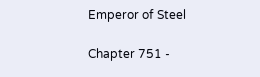Emperor of Steel

Chapter 751 -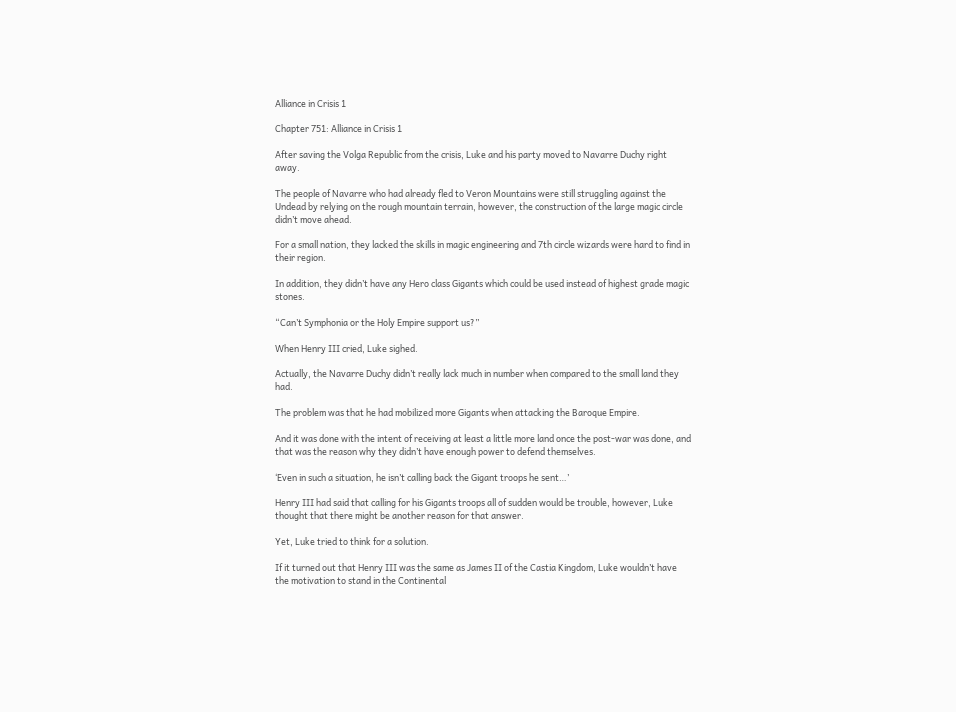Alliance in Crisis 1

Chapter 751: Alliance in Crisis 1

After saving the Volga Republic from the crisis, Luke and his party moved to Navarre Duchy right away.

The people of Navarre who had already fled to Veron Mountains were still struggling against the Undead by relying on the rough mountain terrain, however, the construction of the large magic circle didn’t move ahead.

For a small nation, they lacked the skills in magic engineering and 7th circle wizards were hard to find in their region.

In addition, they didn’t have any Hero class Gigants which could be used instead of highest grade magic stones.

“Can’t Symphonia or the Holy Empire support us?”

When Henry III cried, Luke sighed.

Actually, the Navarre Duchy didn’t really lack much in number when compared to the small land they had.

The problem was that he had mobilized more Gigants when attacking the Baroque Empire.

And it was done with the intent of receiving at least a little more land once the post-war was done, and that was the reason why they didn’t have enough power to defend themselves.

‘Even in such a situation, he isn’t calling back the Gigant troops he sent…’

Henry III had said that calling for his Gigants troops all of sudden would be trouble, however, Luke thought that there might be another reason for that answer.

Yet, Luke tried to think for a solution.

If it turned out that Henry III was the same as James II of the Castia Kingdom, Luke wouldn’t have the motivation to stand in the Continental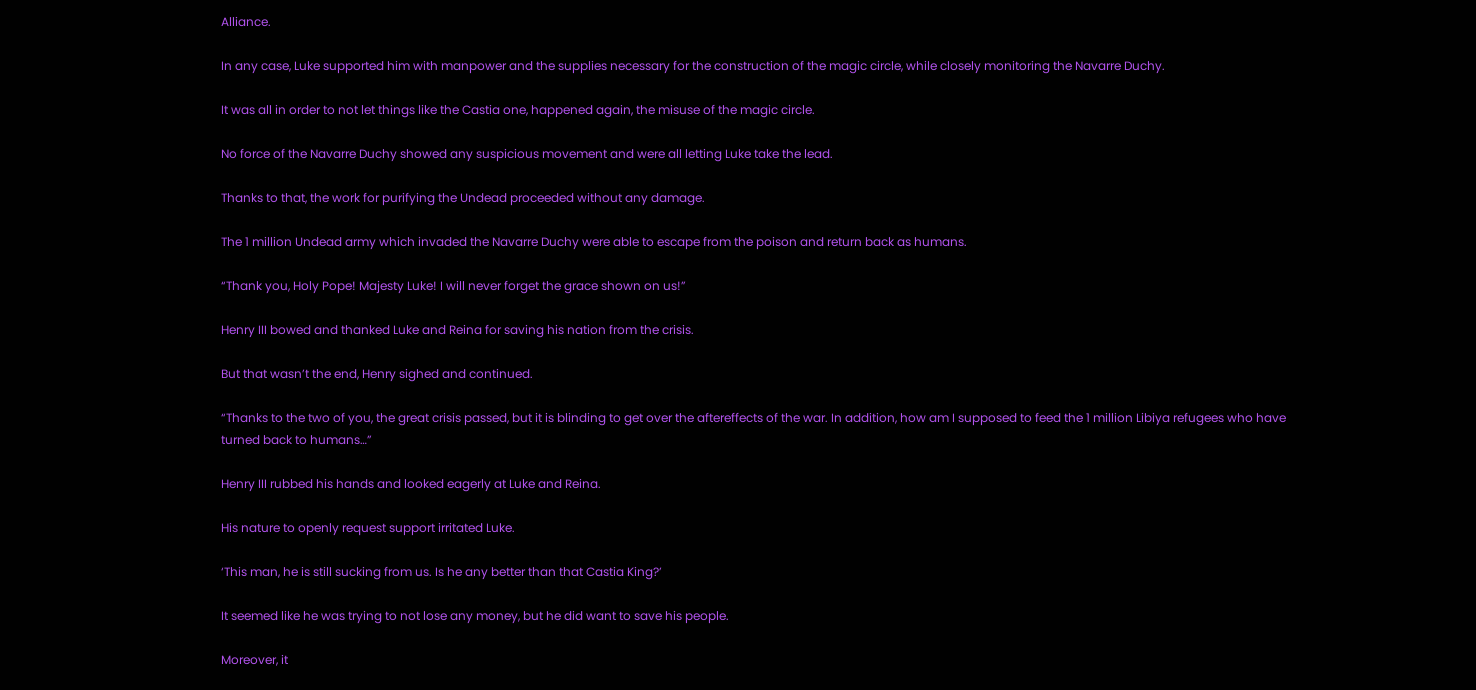Alliance.

In any case, Luke supported him with manpower and the supplies necessary for the construction of the magic circle, while closely monitoring the Navarre Duchy.

It was all in order to not let things like the Castia one, happened again, the misuse of the magic circle.

No force of the Navarre Duchy showed any suspicious movement and were all letting Luke take the lead.

Thanks to that, the work for purifying the Undead proceeded without any damage.

The 1 million Undead army which invaded the Navarre Duchy were able to escape from the poison and return back as humans.

“Thank you, Holy Pope! Majesty Luke! I will never forget the grace shown on us!”

Henry III bowed and thanked Luke and Reina for saving his nation from the crisis.

But that wasn’t the end, Henry sighed and continued.

“Thanks to the two of you, the great crisis passed, but it is blinding to get over the aftereffects of the war. In addition, how am I supposed to feed the 1 million Libiya refugees who have turned back to humans…”

Henry III rubbed his hands and looked eagerly at Luke and Reina.

His nature to openly request support irritated Luke.

‘This man, he is still sucking from us. Is he any better than that Castia King?’

It seemed like he was trying to not lose any money, but he did want to save his people.

Moreover, it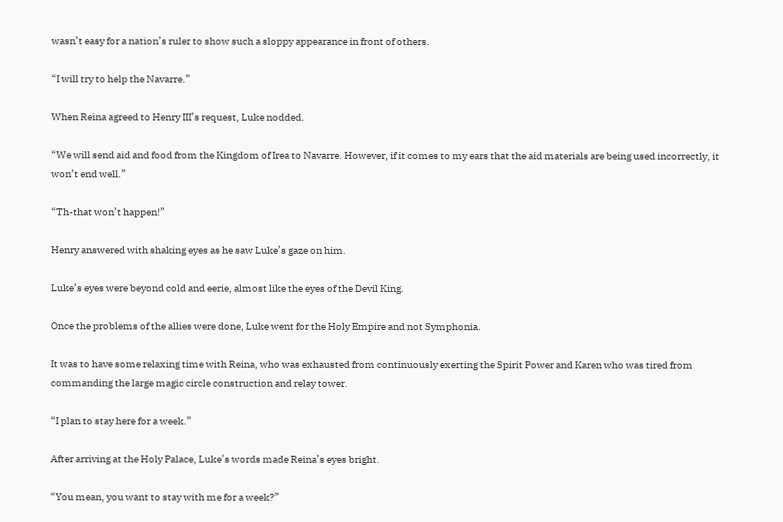wasn’t easy for a nation’s ruler to show such a sloppy appearance in front of others.

“I will try to help the Navarre.”

When Reina agreed to Henry III’s request, Luke nodded.

“We will send aid and food from the Kingdom of Irea to Navarre. However, if it comes to my ears that the aid materials are being used incorrectly, it won’t end well.”

“Th-that won’t happen!”

Henry answered with shaking eyes as he saw Luke’s gaze on him.

Luke’s eyes were beyond cold and eerie, almost like the eyes of the Devil King.

Once the problems of the allies were done, Luke went for the Holy Empire and not Symphonia.

It was to have some relaxing time with Reina, who was exhausted from continuously exerting the Spirit Power and Karen who was tired from commanding the large magic circle construction and relay tower.

“I plan to stay here for a week.”

After arriving at the Holy Palace, Luke’s words made Reina’s eyes bright.

“You mean, you want to stay with me for a week?”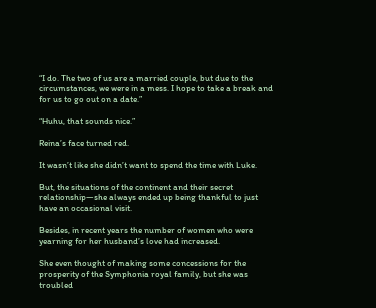“I do. The two of us are a married couple, but due to the circumstances, we were in a mess. I hope to take a break and for us to go out on a date.”

“Huhu, that sounds nice.”

Reina’s face turned red.

It wasn’t like she didn’t want to spend the time with Luke.

But, the situations of the continent and their secret relationship—she always ended up being thankful to just have an occasional visit.

Besides, in recent years the number of women who were yearning for her husband’s love had increased.

She even thought of making some concessions for the prosperity of the Symphonia royal family, but she was troubled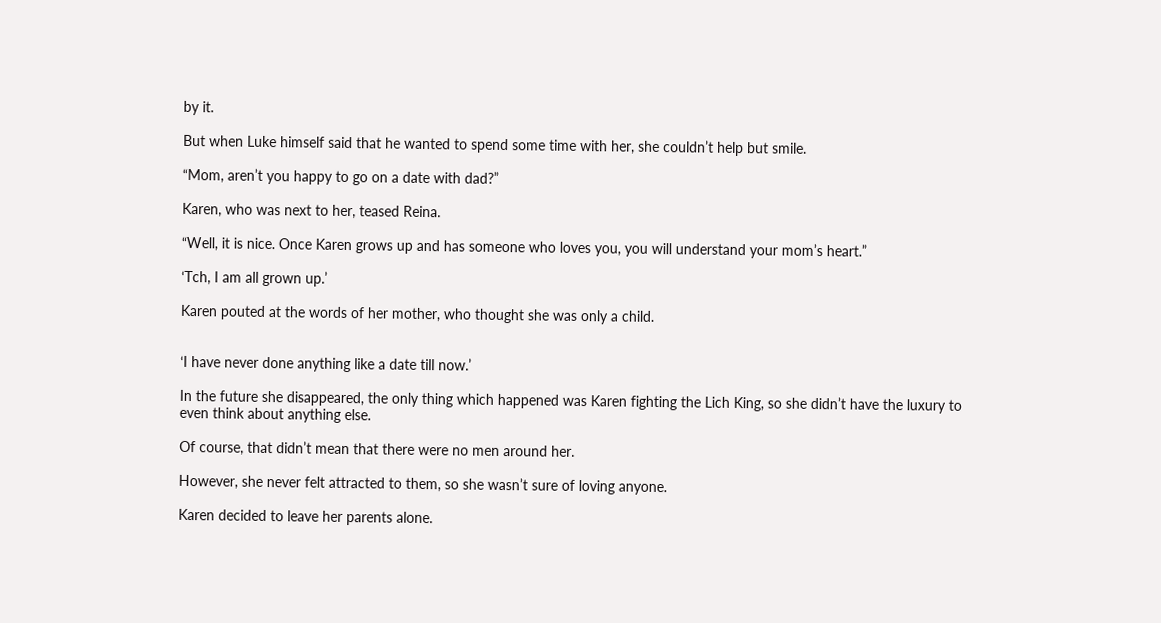by it.

But when Luke himself said that he wanted to spend some time with her, she couldn’t help but smile.

“Mom, aren’t you happy to go on a date with dad?”

Karen, who was next to her, teased Reina.

“Well, it is nice. Once Karen grows up and has someone who loves you, you will understand your mom’s heart.”

‘Tch, I am all grown up.’

Karen pouted at the words of her mother, who thought she was only a child.


‘I have never done anything like a date till now.’

In the future she disappeared, the only thing which happened was Karen fighting the Lich King, so she didn’t have the luxury to even think about anything else.

Of course, that didn’t mean that there were no men around her.

However, she never felt attracted to them, so she wasn’t sure of loving anyone.

Karen decided to leave her parents alone.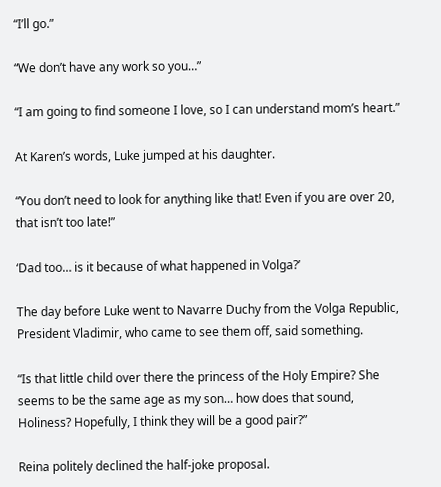“I’ll go.”

“We don’t have any work so you…”

“I am going to find someone I love, so I can understand mom’s heart.”

At Karen’s words, Luke jumped at his daughter.

“You don’t need to look for anything like that! Even if you are over 20, that isn’t too late!”

‘Dad too… is it because of what happened in Volga?’

The day before Luke went to Navarre Duchy from the Volga Republic, President Vladimir, who came to see them off, said something.

“Is that little child over there the princess of the Holy Empire? She seems to be the same age as my son… how does that sound, Holiness? Hopefully, I think they will be a good pair?”

Reina politely declined the half-joke proposal.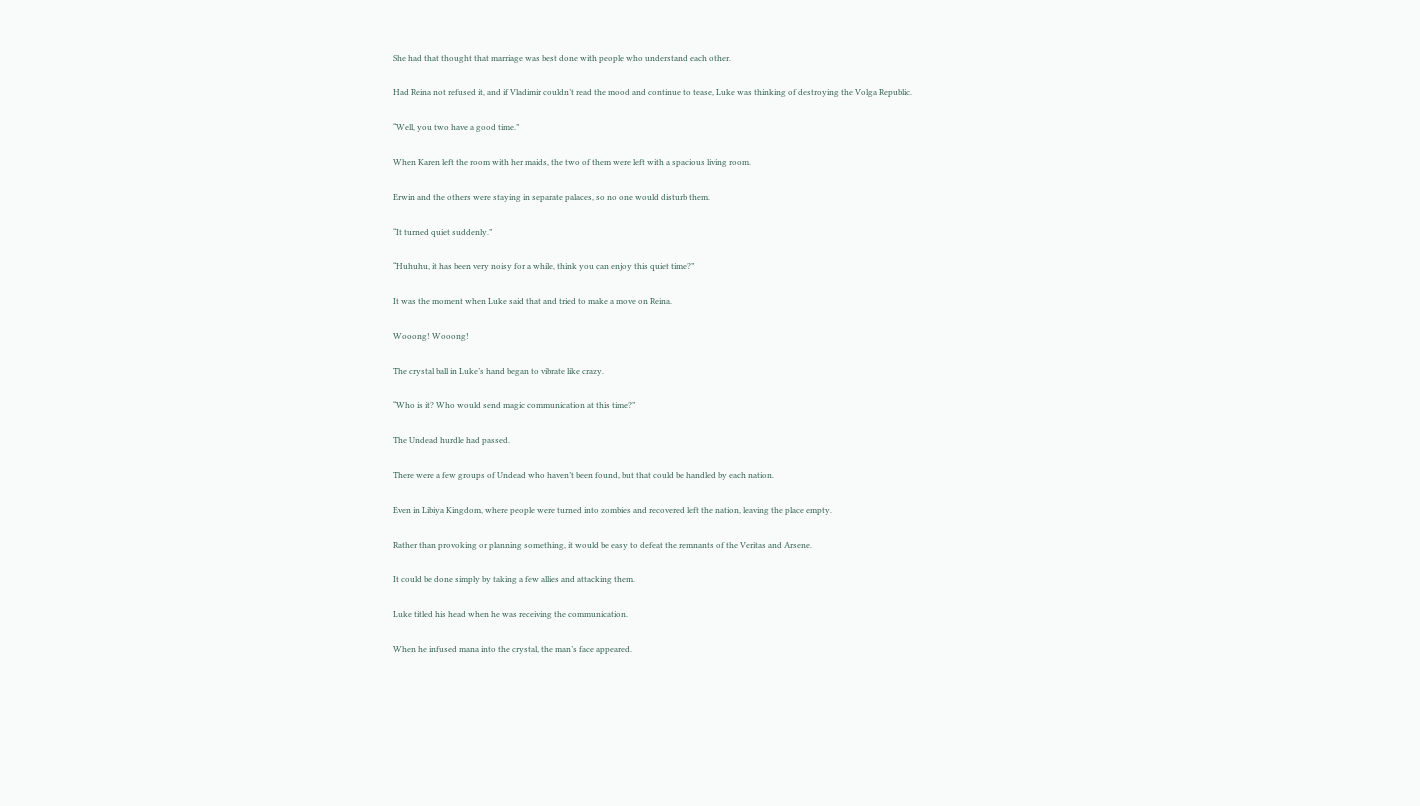She had that thought that marriage was best done with people who understand each other.

Had Reina not refused it, and if Vladimir couldn’t read the mood and continue to tease, Luke was thinking of destroying the Volga Republic.

“Well, you two have a good time.”

When Karen left the room with her maids, the two of them were left with a spacious living room.

Erwin and the others were staying in separate palaces, so no one would disturb them.

“It turned quiet suddenly.”

“Huhuhu, it has been very noisy for a while, think you can enjoy this quiet time?”

It was the moment when Luke said that and tried to make a move on Reina.

Wooong! Wooong!

The crystal ball in Luke’s hand began to vibrate like crazy.

“Who is it? Who would send magic communication at this time?”

The Undead hurdle had passed.

There were a few groups of Undead who haven’t been found, but that could be handled by each nation.

Even in Libiya Kingdom, where people were turned into zombies and recovered left the nation, leaving the place empty.

Rather than provoking or planning something, it would be easy to defeat the remnants of the Veritas and Arsene.

It could be done simply by taking a few allies and attacking them.

Luke titled his head when he was receiving the communication.

When he infused mana into the crystal, the man’s face appeared.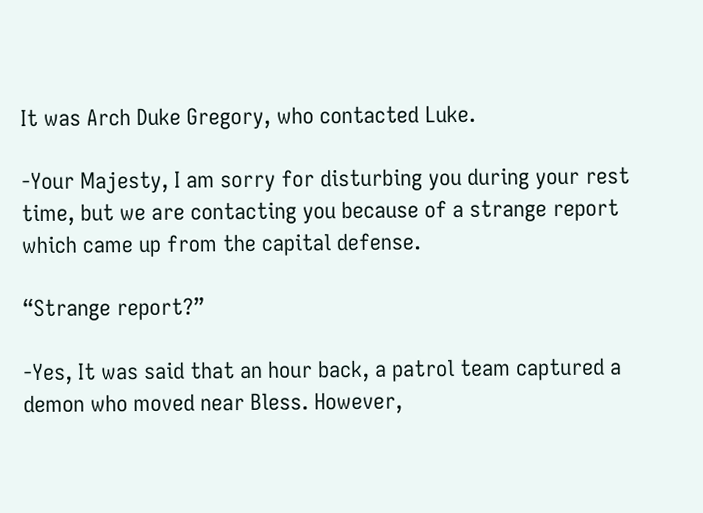It was Arch Duke Gregory, who contacted Luke.

-Your Majesty, I am sorry for disturbing you during your rest time, but we are contacting you because of a strange report which came up from the capital defense.

“Strange report?”

-Yes, It was said that an hour back, a patrol team captured a demon who moved near Bless. However,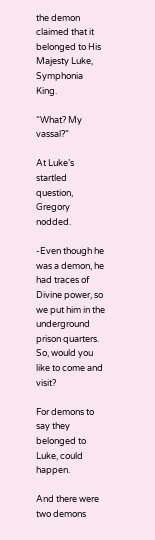the demon claimed that it belonged to His Majesty Luke, Symphonia King.

“What? My vassal?”

At Luke’s startled question, Gregory nodded.

-Even though he was a demon, he had traces of Divine power, so we put him in the underground prison quarters. So, would you like to come and visit?

For demons to say they belonged to Luke, could happen.

And there were two demons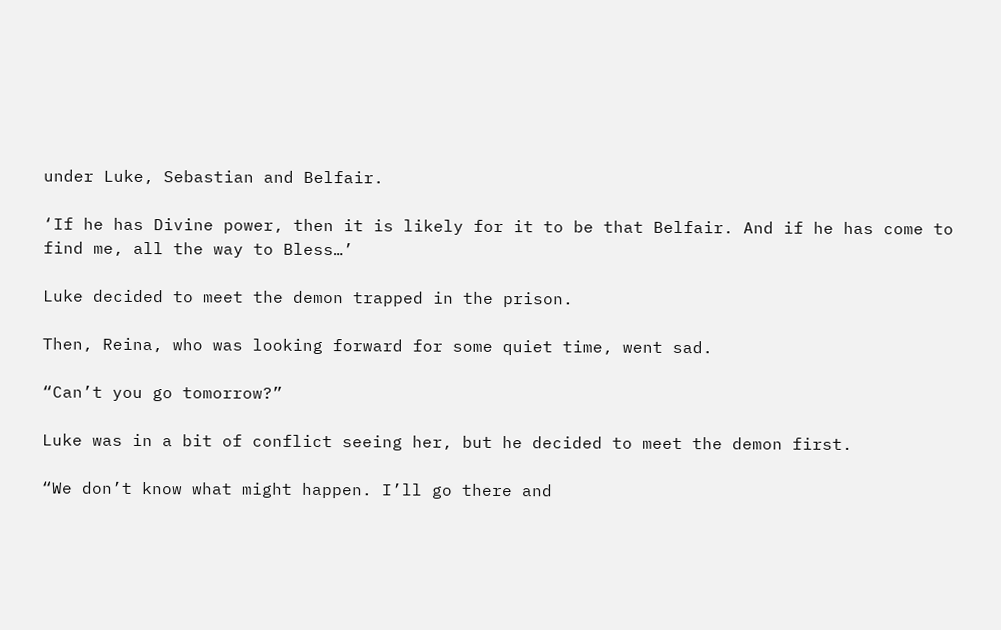under Luke, Sebastian and Belfair.

‘If he has Divine power, then it is likely for it to be that Belfair. And if he has come to find me, all the way to Bless…’

Luke decided to meet the demon trapped in the prison.

Then, Reina, who was looking forward for some quiet time, went sad.

“Can’t you go tomorrow?”

Luke was in a bit of conflict seeing her, but he decided to meet the demon first.

“We don’t know what might happen. I’ll go there and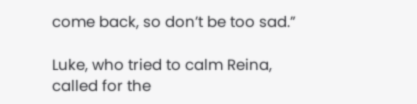come back, so don’t be too sad.”

Luke, who tried to calm Reina, called for the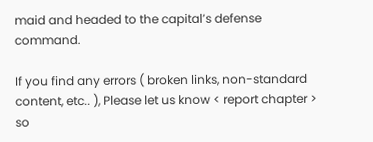maid and headed to the capital’s defense command.

If you find any errors ( broken links, non-standard content, etc.. ), Please let us know < report chapter > so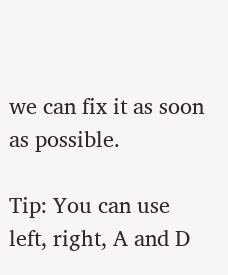we can fix it as soon as possible.

Tip: You can use left, right, A and D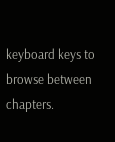keyboard keys to browse between chapters.